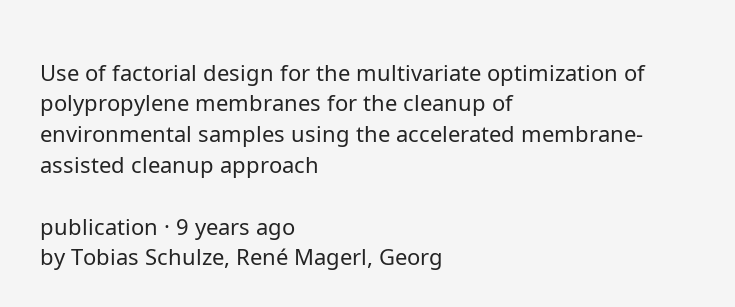Use of factorial design for the multivariate optimization of polypropylene membranes for the cleanup of environmental samples using the accelerated membrane-assisted cleanup approach

publication · 9 years ago
by Tobias Schulze, René Magerl, Georg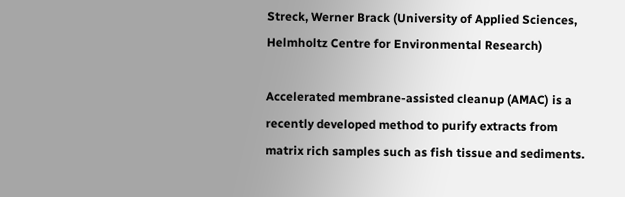Streck, Werner Brack (University of Applied Sciences, Helmholtz Centre for Environmental Research)

Accelerated membrane-assisted cleanup (AMAC) is a recently developed method to purify extracts from matrix rich samples such as fish tissue and sediments.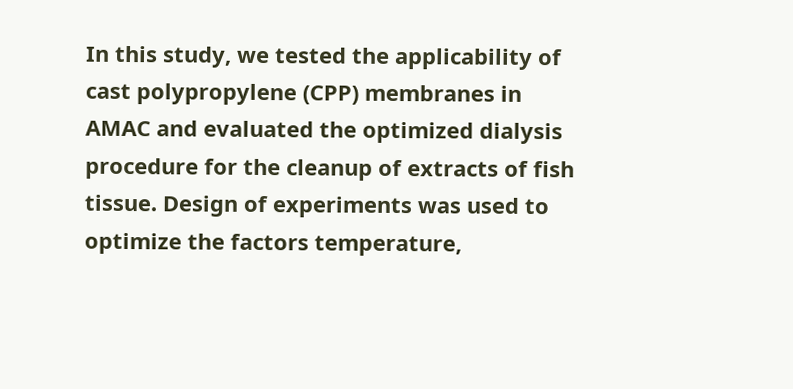In this study, we tested the applicability of cast polypropylene (CPP) membranes in AMAC and evaluated the optimized dialysis procedure for the cleanup of extracts of fish tissue. Design of experiments was used to optimize the factors temperature,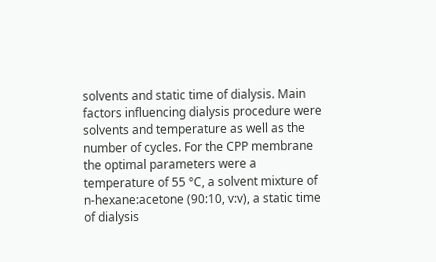solvents and static time of dialysis. Main factors influencing dialysis procedure were solvents and temperature as well as the number of cycles. For the CPP membrane the optimal parameters were a temperature of 55 °C, a solvent mixture of n-hexane:acetone (90:10, v:v), a static time of dialysis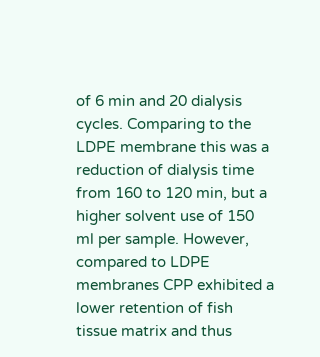of 6 min and 20 dialysis cycles. Comparing to the LDPE membrane this was a reduction of dialysis time from 160 to 120 min, but a higher solvent use of 150 ml per sample. However, compared to LDPE membranes CPP exhibited a lower retention of fish tissue matrix and thus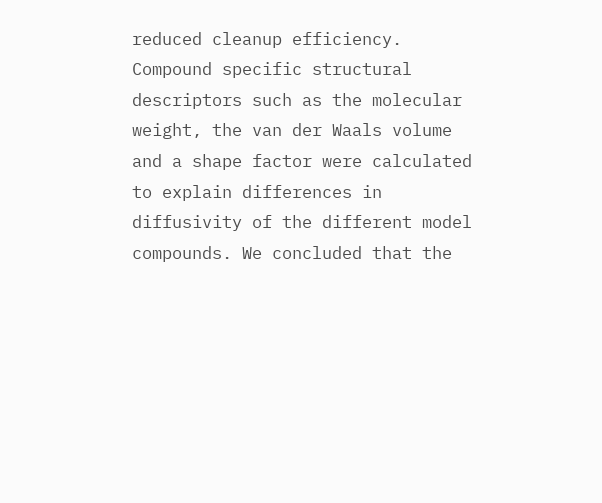reduced cleanup efficiency. Compound specific structural descriptors such as the molecular weight, the van der Waals volume and a shape factor were calculated to explain differences in diffusivity of the different model compounds. We concluded that the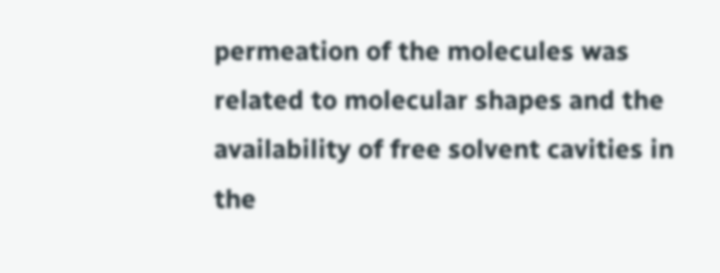permeation of the molecules was related to molecular shapes and the availability of free solvent cavities in the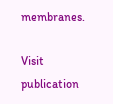membranes.

Visit publication